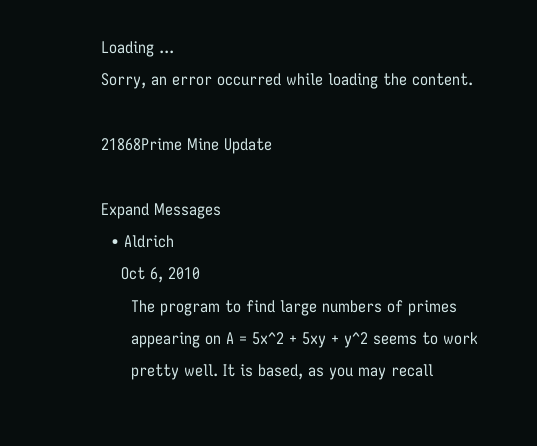Loading ...
Sorry, an error occurred while loading the content.

21868Prime Mine Update

Expand Messages
  • Aldrich
    Oct 6, 2010
      The program to find large numbers of primes
      appearing on A = 5x^2 + 5xy + y^2 seems to work
      pretty well. It is based, as you may recall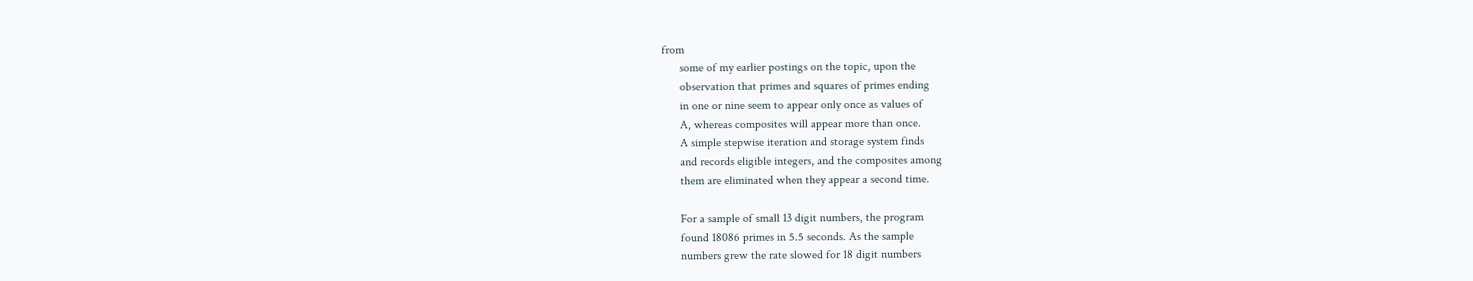from
      some of my earlier postings on the topic, upon the
      observation that primes and squares of primes ending
      in one or nine seem to appear only once as values of
      A, whereas composites will appear more than once.
      A simple stepwise iteration and storage system finds
      and records eligible integers, and the composites among
      them are eliminated when they appear a second time.

      For a sample of small 13 digit numbers, the program
      found 18086 primes in 5.5 seconds. As the sample
      numbers grew the rate slowed for 18 digit numbers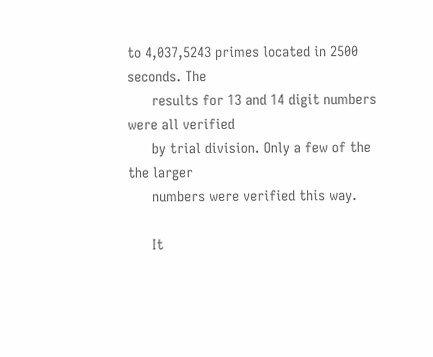to 4,037,5243 primes located in 2500 seconds. The
      results for 13 and 14 digit numbers were all verified
      by trial division. Only a few of the the larger
      numbers were verified this way.

      It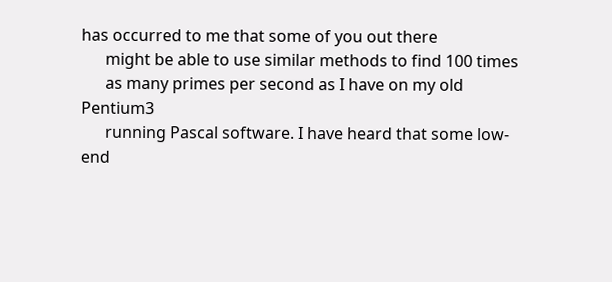has occurred to me that some of you out there
      might be able to use similar methods to find 100 times
      as many primes per second as I have on my old Pentium3
      running Pascal software. I have heard that some low-end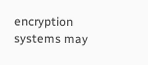encryption systems may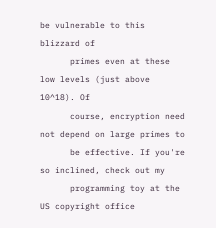be vulnerable to this blizzard of
      primes even at these low levels (just above 10^18). Of
      course, encryption need not depend on large primes to
      be effective. If you're so inclined, check out my
      programming toy at the US copyright office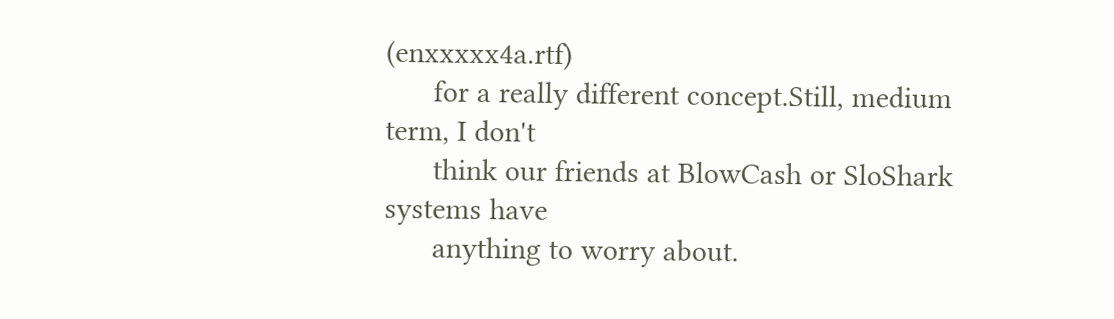(enxxxxx4a.rtf)
      for a really different concept.Still, medium term, I don't
      think our friends at BlowCash or SloShark systems have
      anything to worry about.